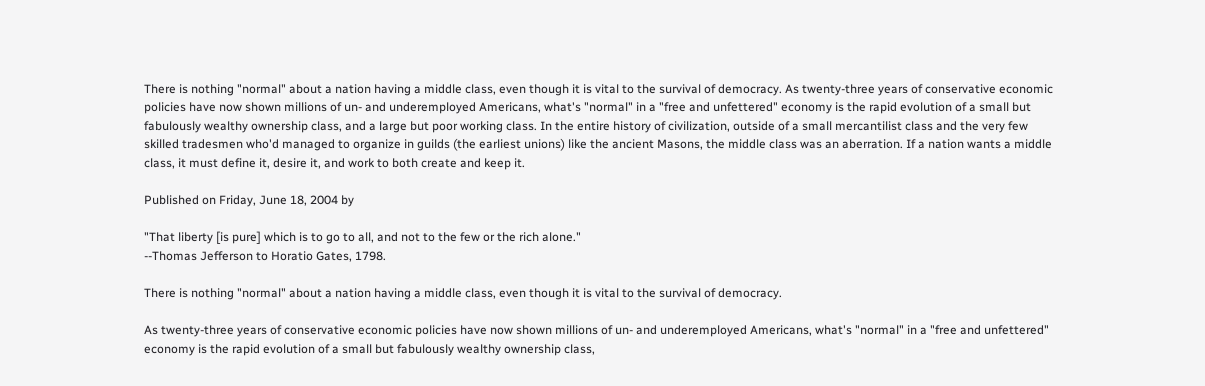There is nothing "normal" about a nation having a middle class, even though it is vital to the survival of democracy. As twenty-three years of conservative economic policies have now shown millions of un- and underemployed Americans, what's "normal" in a "free and unfettered" economy is the rapid evolution of a small but fabulously wealthy ownership class, and a large but poor working class. In the entire history of civilization, outside of a small mercantilist class and the very few skilled tradesmen who'd managed to organize in guilds (the earliest unions) like the ancient Masons, the middle class was an aberration. If a nation wants a middle class, it must define it, desire it, and work to both create and keep it.

Published on Friday, June 18, 2004 by

"That liberty [is pure] which is to go to all, and not to the few or the rich alone."
--Thomas Jefferson to Horatio Gates, 1798.

There is nothing "normal" about a nation having a middle class, even though it is vital to the survival of democracy.

As twenty-three years of conservative economic policies have now shown millions of un- and underemployed Americans, what's "normal" in a "free and unfettered" economy is the rapid evolution of a small but fabulously wealthy ownership class,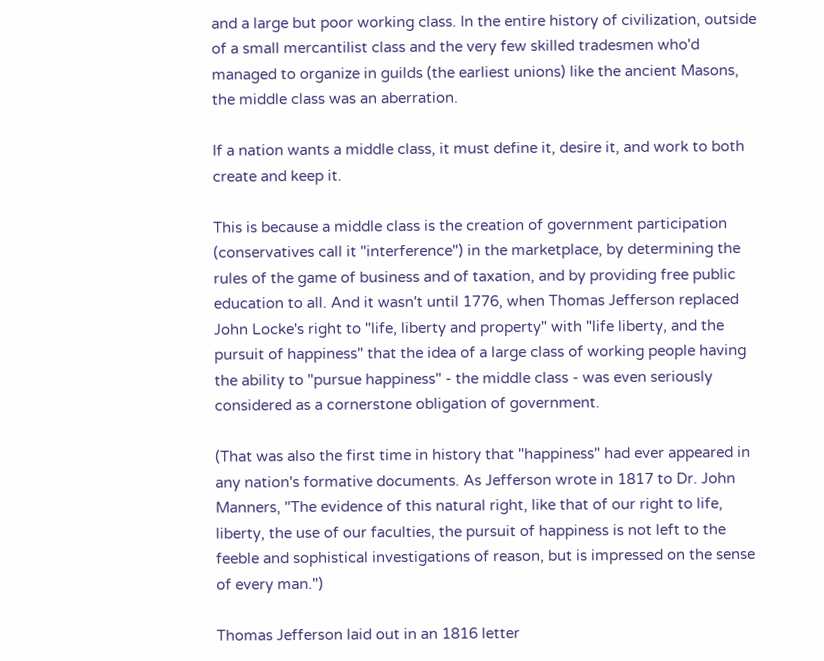and a large but poor working class. In the entire history of civilization, outside of a small mercantilist class and the very few skilled tradesmen who'd managed to organize in guilds (the earliest unions) like the ancient Masons, the middle class was an aberration.

If a nation wants a middle class, it must define it, desire it, and work to both create and keep it.

This is because a middle class is the creation of government participation (conservatives call it "interference") in the marketplace, by determining the rules of the game of business and of taxation, and by providing free public education to all. And it wasn't until 1776, when Thomas Jefferson replaced John Locke's right to "life, liberty and property" with "life liberty, and the pursuit of happiness" that the idea of a large class of working people having the ability to "pursue happiness" - the middle class - was even seriously considered as a cornerstone obligation of government.

(That was also the first time in history that "happiness" had ever appeared in any nation's formative documents. As Jefferson wrote in 1817 to Dr. John Manners, "The evidence of this natural right, like that of our right to life, liberty, the use of our faculties, the pursuit of happiness is not left to the feeble and sophistical investigations of reason, but is impressed on the sense of every man.")

Thomas Jefferson laid out in an 1816 letter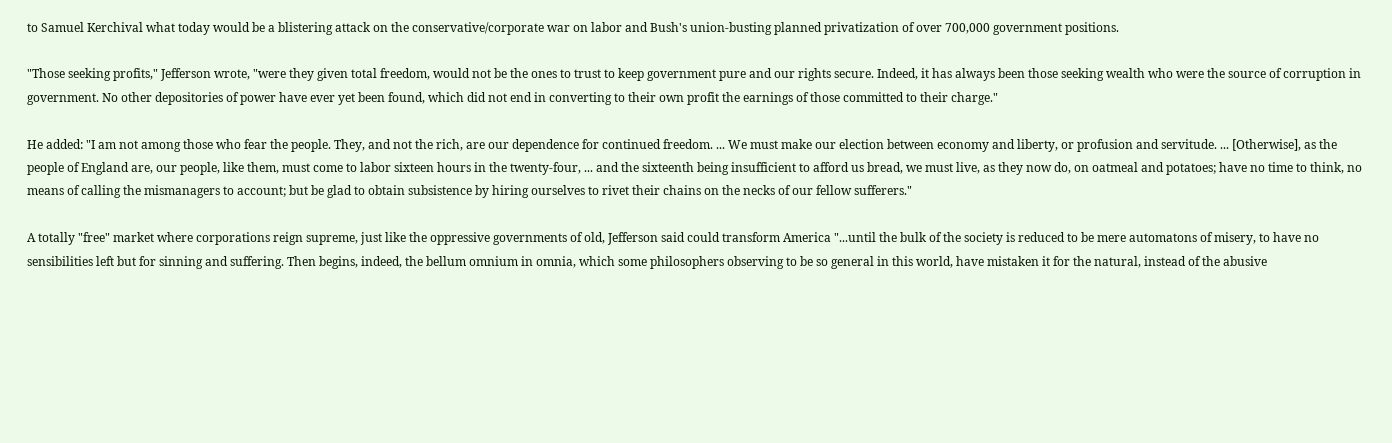to Samuel Kerchival what today would be a blistering attack on the conservative/corporate war on labor and Bush's union-busting planned privatization of over 700,000 government positions.

"Those seeking profits," Jefferson wrote, "were they given total freedom, would not be the ones to trust to keep government pure and our rights secure. Indeed, it has always been those seeking wealth who were the source of corruption in government. No other depositories of power have ever yet been found, which did not end in converting to their own profit the earnings of those committed to their charge."

He added: "I am not among those who fear the people. They, and not the rich, are our dependence for continued freedom. ... We must make our election between economy and liberty, or profusion and servitude. ... [Otherwise], as the people of England are, our people, like them, must come to labor sixteen hours in the twenty-four, ... and the sixteenth being insufficient to afford us bread, we must live, as they now do, on oatmeal and potatoes; have no time to think, no means of calling the mismanagers to account; but be glad to obtain subsistence by hiring ourselves to rivet their chains on the necks of our fellow sufferers."

A totally "free" market where corporations reign supreme, just like the oppressive governments of old, Jefferson said could transform America "...until the bulk of the society is reduced to be mere automatons of misery, to have no sensibilities left but for sinning and suffering. Then begins, indeed, the bellum omnium in omnia, which some philosophers observing to be so general in this world, have mistaken it for the natural, instead of the abusive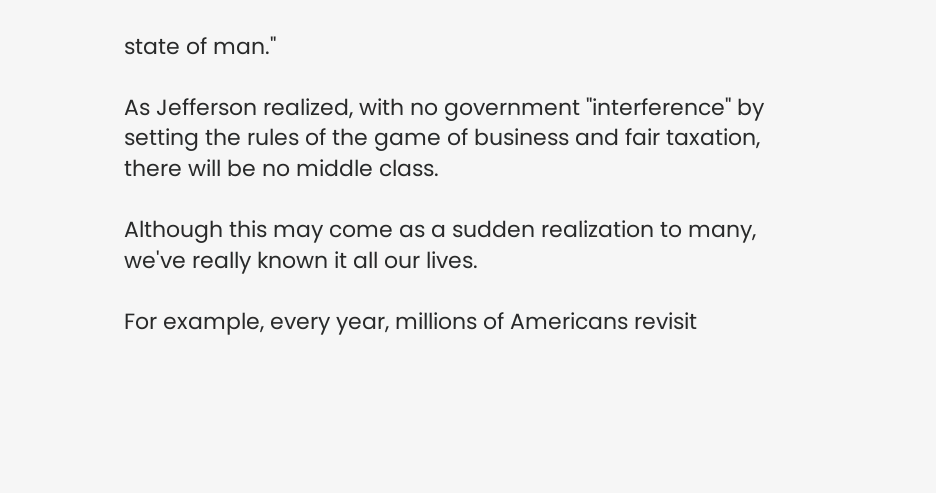state of man."

As Jefferson realized, with no government "interference" by setting the rules of the game of business and fair taxation, there will be no middle class.

Although this may come as a sudden realization to many, we've really known it all our lives.

For example, every year, millions of Americans revisit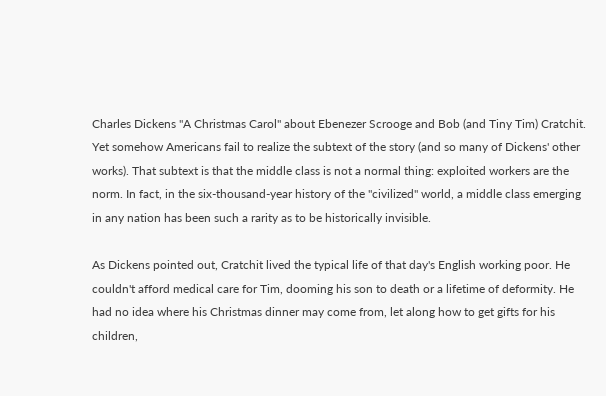Charles Dickens "A Christmas Carol" about Ebenezer Scrooge and Bob (and Tiny Tim) Cratchit. Yet somehow Americans fail to realize the subtext of the story (and so many of Dickens' other works). That subtext is that the middle class is not a normal thing: exploited workers are the norm. In fact, in the six-thousand-year history of the "civilized" world, a middle class emerging in any nation has been such a rarity as to be historically invisible.

As Dickens pointed out, Cratchit lived the typical life of that day's English working poor. He couldn't afford medical care for Tim, dooming his son to death or a lifetime of deformity. He had no idea where his Christmas dinner may come from, let along how to get gifts for his children,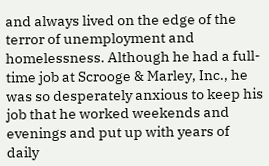and always lived on the edge of the terror of unemployment and homelessness. Although he had a full-time job at Scrooge & Marley, Inc., he was so desperately anxious to keep his job that he worked weekends and evenings and put up with years of daily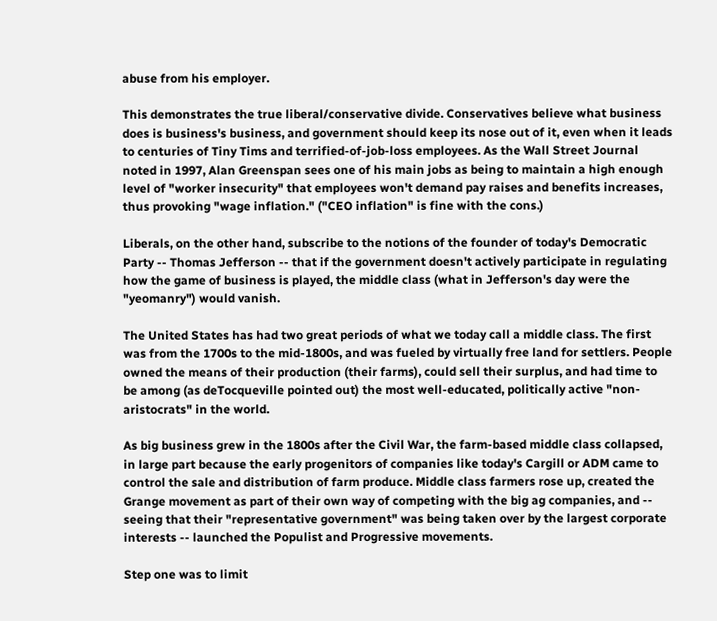abuse from his employer.

This demonstrates the true liberal/conservative divide. Conservatives believe what business does is business's business, and government should keep its nose out of it, even when it leads to centuries of Tiny Tims and terrified-of-job-loss employees. As the Wall Street Journal noted in 1997, Alan Greenspan sees one of his main jobs as being to maintain a high enough level of "worker insecurity" that employees won't demand pay raises and benefits increases, thus provoking "wage inflation." ("CEO inflation" is fine with the cons.)

Liberals, on the other hand, subscribe to the notions of the founder of today's Democratic Party -- Thomas Jefferson -- that if the government doesn't actively participate in regulating how the game of business is played, the middle class (what in Jefferson's day were the "yeomanry") would vanish.

The United States has had two great periods of what we today call a middle class. The first was from the 1700s to the mid-1800s, and was fueled by virtually free land for settlers. People owned the means of their production (their farms), could sell their surplus, and had time to be among (as deTocqueville pointed out) the most well-educated, politically active "non-aristocrats" in the world.

As big business grew in the 1800s after the Civil War, the farm-based middle class collapsed, in large part because the early progenitors of companies like today's Cargill or ADM came to control the sale and distribution of farm produce. Middle class farmers rose up, created the Grange movement as part of their own way of competing with the big ag companies, and -- seeing that their "representative government" was being taken over by the largest corporate interests -- launched the Populist and Progressive movements.

Step one was to limit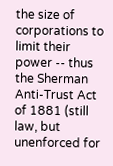the size of corporations to limit their power -- thus the Sherman Anti-Trust Act of 1881 (still law, but unenforced for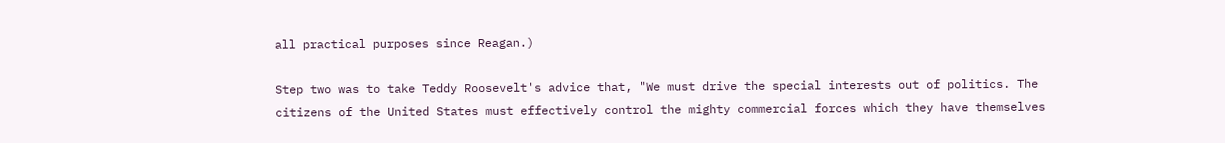all practical purposes since Reagan.)

Step two was to take Teddy Roosevelt's advice that, "We must drive the special interests out of politics. The citizens of the United States must effectively control the mighty commercial forces which they have themselves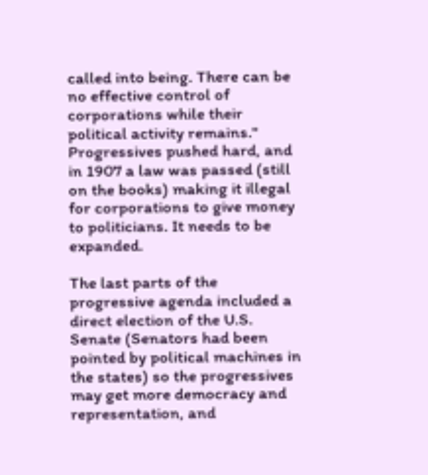called into being. There can be no effective control of corporations while their political activity remains." Progressives pushed hard, and in 1907 a law was passed (still on the books) making it illegal for corporations to give money to politicians. It needs to be expanded.

The last parts of the progressive agenda included a direct election of the U.S. Senate (Senators had been pointed by political machines in the states) so the progressives may get more democracy and representation, and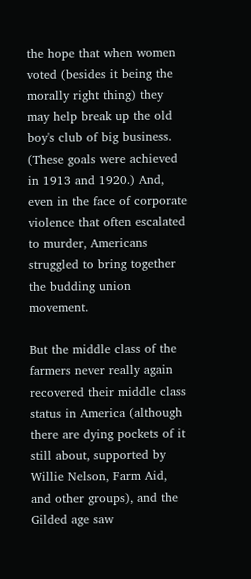the hope that when women voted (besides it being the morally right thing) they may help break up the old boy's club of big business. (These goals were achieved in 1913 and 1920.) And, even in the face of corporate violence that often escalated to murder, Americans struggled to bring together the budding union movement.

But the middle class of the farmers never really again recovered their middle class status in America (although there are dying pockets of it still about, supported by Willie Nelson, Farm Aid, and other groups), and the Gilded age saw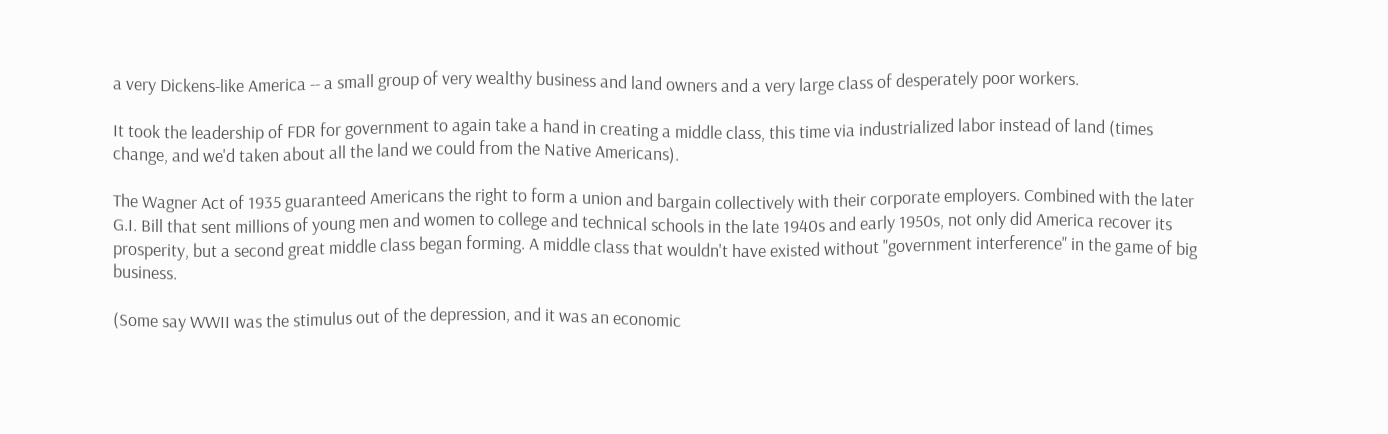a very Dickens-like America -- a small group of very wealthy business and land owners and a very large class of desperately poor workers.

It took the leadership of FDR for government to again take a hand in creating a middle class, this time via industrialized labor instead of land (times change, and we'd taken about all the land we could from the Native Americans).

The Wagner Act of 1935 guaranteed Americans the right to form a union and bargain collectively with their corporate employers. Combined with the later G.I. Bill that sent millions of young men and women to college and technical schools in the late 1940s and early 1950s, not only did America recover its prosperity, but a second great middle class began forming. A middle class that wouldn't have existed without "government interference" in the game of big business.

(Some say WWII was the stimulus out of the depression, and it was an economic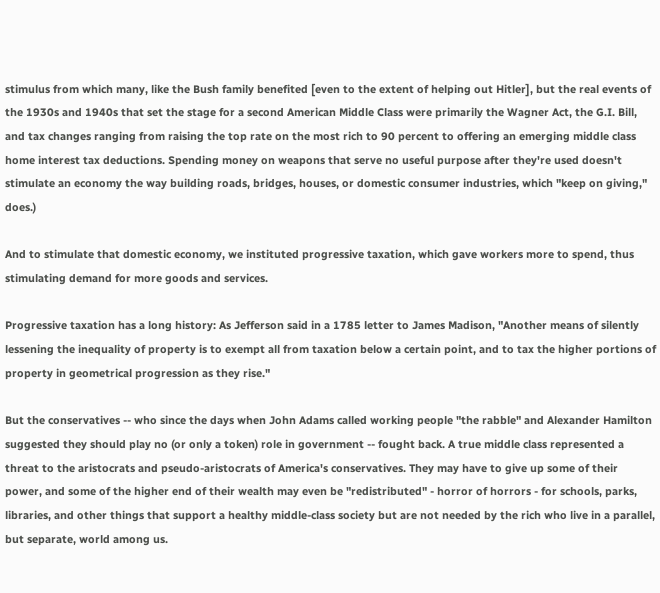stimulus from which many, like the Bush family benefited [even to the extent of helping out Hitler], but the real events of the 1930s and 1940s that set the stage for a second American Middle Class were primarily the Wagner Act, the G.I. Bill, and tax changes ranging from raising the top rate on the most rich to 90 percent to offering an emerging middle class home interest tax deductions. Spending money on weapons that serve no useful purpose after they're used doesn't stimulate an economy the way building roads, bridges, houses, or domestic consumer industries, which "keep on giving," does.)

And to stimulate that domestic economy, we instituted progressive taxation, which gave workers more to spend, thus stimulating demand for more goods and services.

Progressive taxation has a long history: As Jefferson said in a 1785 letter to James Madison, "Another means of silently lessening the inequality of property is to exempt all from taxation below a certain point, and to tax the higher portions of property in geometrical progression as they rise."

But the conservatives -- who since the days when John Adams called working people "the rabble" and Alexander Hamilton suggested they should play no (or only a token) role in government -- fought back. A true middle class represented a threat to the aristocrats and pseudo-aristocrats of America's conservatives. They may have to give up some of their power, and some of the higher end of their wealth may even be "redistributed" - horror of horrors - for schools, parks, libraries, and other things that support a healthy middle-class society but are not needed by the rich who live in a parallel, but separate, world among us.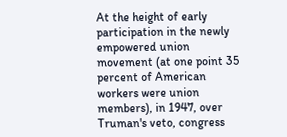At the height of early participation in the newly empowered union movement (at one point 35 percent of American workers were union members), in 1947, over Truman's veto, congress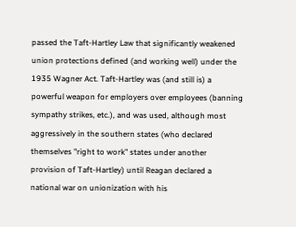passed the Taft-Hartley Law that significantly weakened union protections defined (and working well) under the 1935 Wagner Act. Taft-Hartley was (and still is) a powerful weapon for employers over employees (banning sympathy strikes, etc.), and was used, although most aggressively in the southern states (who declared themselves "right to work" states under another provision of Taft-Hartley) until Reagan declared a national war on unionization with his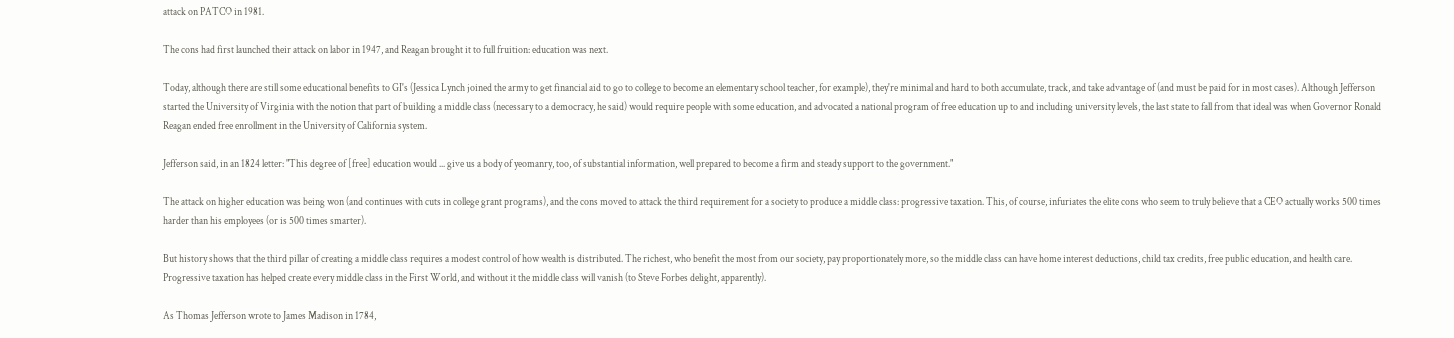attack on PATCO in 1981.

The cons had first launched their attack on labor in 1947, and Reagan brought it to full fruition: education was next.

Today, although there are still some educational benefits to GI's (Jessica Lynch joined the army to get financial aid to go to college to become an elementary school teacher, for example), they're minimal and hard to both accumulate, track, and take advantage of (and must be paid for in most cases). Although Jefferson started the University of Virginia with the notion that part of building a middle class (necessary to a democracy, he said) would require people with some education, and advocated a national program of free education up to and including university levels, the last state to fall from that ideal was when Governor Ronald Reagan ended free enrollment in the University of California system.

Jefferson said, in an 1824 letter: "This degree of [free] education would ... give us a body of yeomanry, too, of substantial information, well prepared to become a firm and steady support to the government."

The attack on higher education was being won (and continues with cuts in college grant programs), and the cons moved to attack the third requirement for a society to produce a middle class: progressive taxation. This, of course, infuriates the elite cons who seem to truly believe that a CEO actually works 500 times harder than his employees (or is 500 times smarter).

But history shows that the third pillar of creating a middle class requires a modest control of how wealth is distributed. The richest, who benefit the most from our society, pay proportionately more, so the middle class can have home interest deductions, child tax credits, free public education, and health care. Progressive taxation has helped create every middle class in the First World, and without it the middle class will vanish (to Steve Forbes delight, apparently).

As Thomas Jefferson wrote to James Madison in 1784,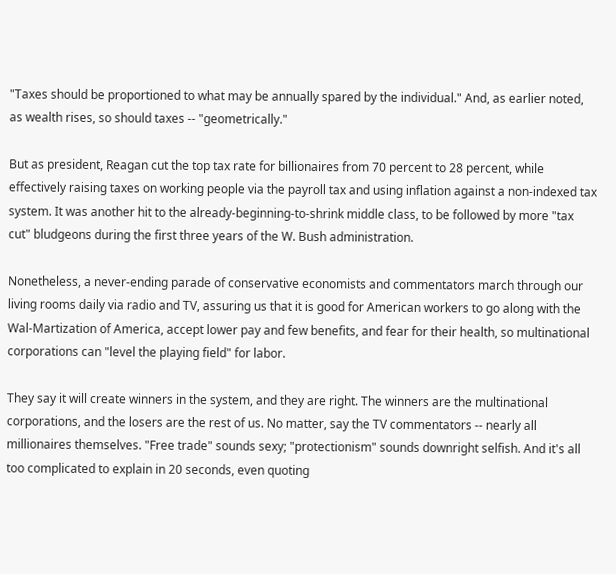"Taxes should be proportioned to what may be annually spared by the individual." And, as earlier noted, as wealth rises, so should taxes -- "geometrically."

But as president, Reagan cut the top tax rate for billionaires from 70 percent to 28 percent, while effectively raising taxes on working people via the payroll tax and using inflation against a non-indexed tax system. It was another hit to the already-beginning-to-shrink middle class, to be followed by more "tax cut" bludgeons during the first three years of the W. Bush administration.

Nonetheless, a never-ending parade of conservative economists and commentators march through our living rooms daily via radio and TV, assuring us that it is good for American workers to go along with the Wal-Martization of America, accept lower pay and few benefits, and fear for their health, so multinational corporations can "level the playing field" for labor.

They say it will create winners in the system, and they are right. The winners are the multinational corporations, and the losers are the rest of us. No matter, say the TV commentators -- nearly all millionaires themselves. "Free trade" sounds sexy; "protectionism" sounds downright selfish. And it's all too complicated to explain in 20 seconds, even quoting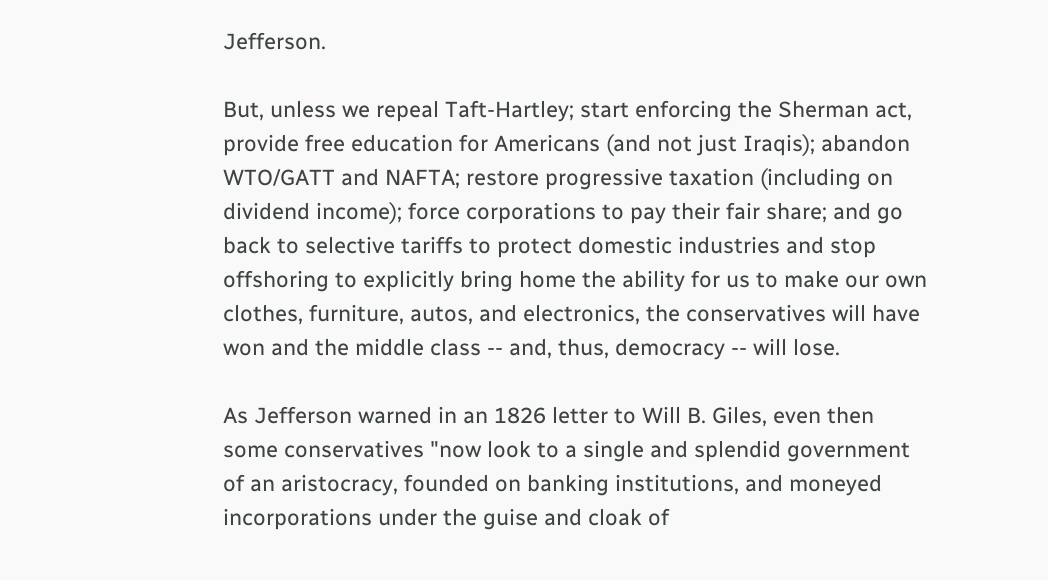Jefferson.

But, unless we repeal Taft-Hartley; start enforcing the Sherman act, provide free education for Americans (and not just Iraqis); abandon WTO/GATT and NAFTA; restore progressive taxation (including on dividend income); force corporations to pay their fair share; and go back to selective tariffs to protect domestic industries and stop offshoring to explicitly bring home the ability for us to make our own clothes, furniture, autos, and electronics, the conservatives will have won and the middle class -- and, thus, democracy -- will lose.

As Jefferson warned in an 1826 letter to Will B. Giles, even then some conservatives "now look to a single and splendid government of an aristocracy, founded on banking institutions, and moneyed incorporations under the guise and cloak of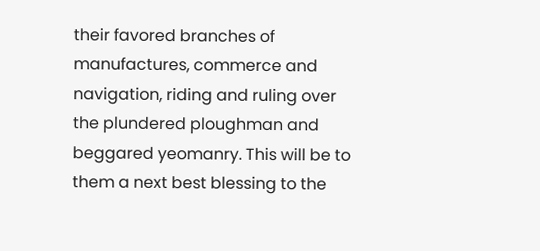their favored branches of manufactures, commerce and navigation, riding and ruling over the plundered ploughman and beggared yeomanry. This will be to them a next best blessing to the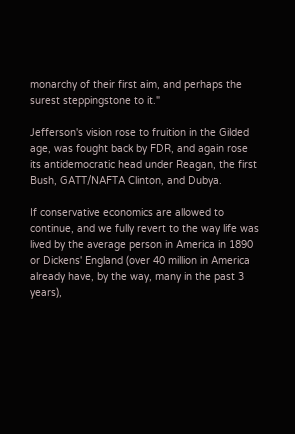monarchy of their first aim, and perhaps the surest steppingstone to it."

Jefferson's vision rose to fruition in the Gilded age, was fought back by FDR, and again rose its antidemocratic head under Reagan, the first Bush, GATT/NAFTA Clinton, and Dubya.

If conservative economics are allowed to continue, and we fully revert to the way life was lived by the average person in America in 1890 or Dickens' England (over 40 million in America already have, by the way, many in the past 3 years),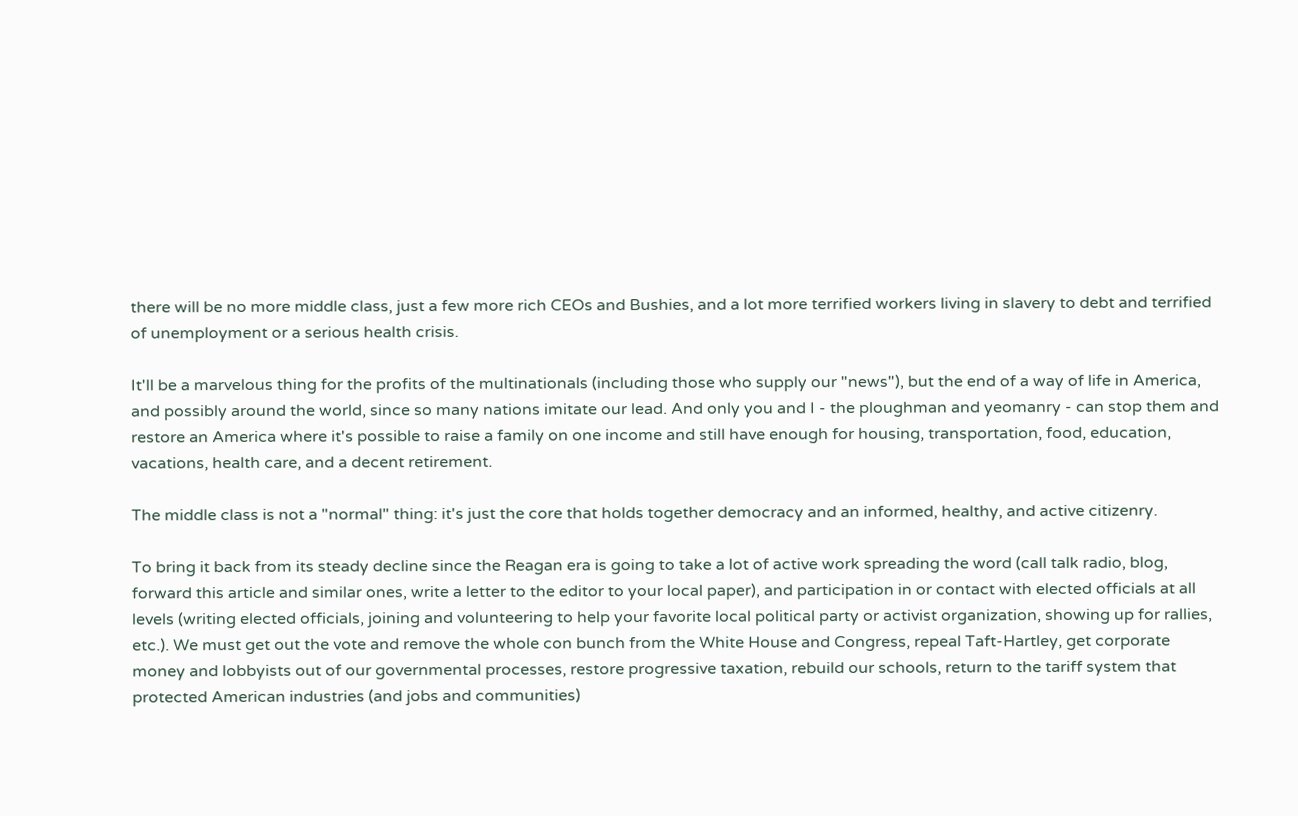there will be no more middle class, just a few more rich CEOs and Bushies, and a lot more terrified workers living in slavery to debt and terrified of unemployment or a serious health crisis.

It'll be a marvelous thing for the profits of the multinationals (including those who supply our "news"), but the end of a way of life in America, and possibly around the world, since so many nations imitate our lead. And only you and I - the ploughman and yeomanry - can stop them and restore an America where it's possible to raise a family on one income and still have enough for housing, transportation, food, education, vacations, health care, and a decent retirement.

The middle class is not a "normal" thing: it's just the core that holds together democracy and an informed, healthy, and active citizenry.

To bring it back from its steady decline since the Reagan era is going to take a lot of active work spreading the word (call talk radio, blog, forward this article and similar ones, write a letter to the editor to your local paper), and participation in or contact with elected officials at all levels (writing elected officials, joining and volunteering to help your favorite local political party or activist organization, showing up for rallies, etc.). We must get out the vote and remove the whole con bunch from the White House and Congress, repeal Taft-Hartley, get corporate money and lobbyists out of our governmental processes, restore progressive taxation, rebuild our schools, return to the tariff system that protected American industries (and jobs and communities)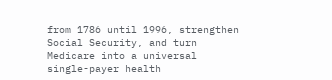from 1786 until 1996, strengthen Social Security, and turn Medicare into a universal single-payer health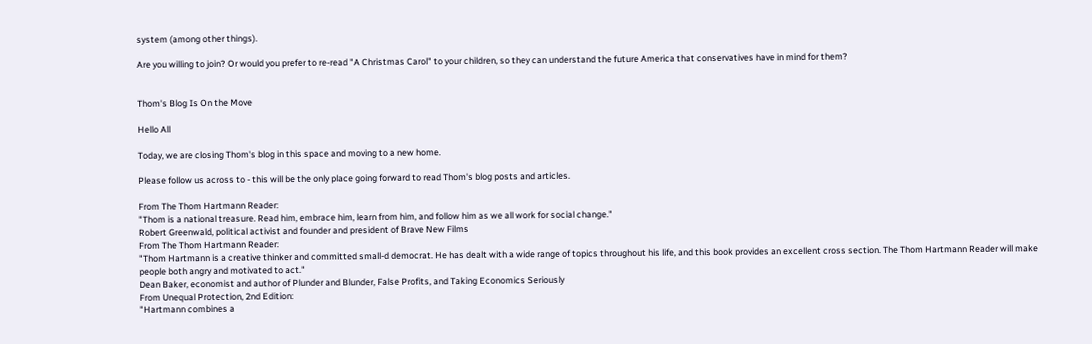system (among other things).

Are you willing to join? Or would you prefer to re-read "A Christmas Carol" to your children, so they can understand the future America that conservatives have in mind for them?


Thom's Blog Is On the Move

Hello All

Today, we are closing Thom's blog in this space and moving to a new home.

Please follow us across to - this will be the only place going forward to read Thom's blog posts and articles.

From The Thom Hartmann Reader:
"Thom is a national treasure. Read him, embrace him, learn from him, and follow him as we all work for social change."
Robert Greenwald, political activist and founder and president of Brave New Films
From The Thom Hartmann Reader:
"Thom Hartmann is a creative thinker and committed small-d democrat. He has dealt with a wide range of topics throughout his life, and this book provides an excellent cross section. The Thom Hartmann Reader will make people both angry and motivated to act."
Dean Baker, economist and author of Plunder and Blunder, False Profits, and Taking Economics Seriously
From Unequal Protection, 2nd Edition:
"Hartmann combines a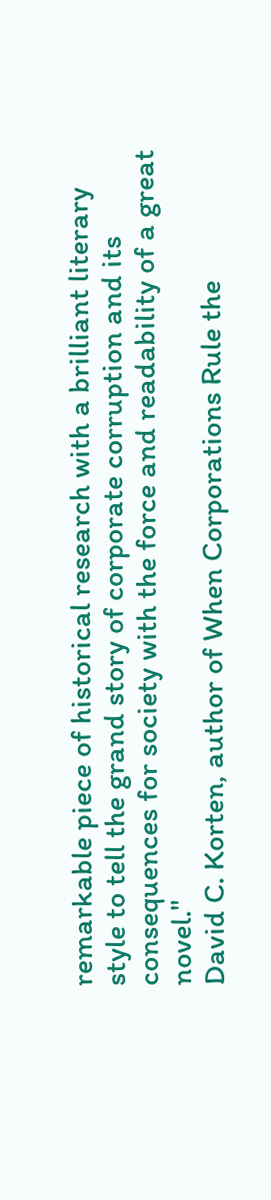remarkable piece of historical research with a brilliant literary style to tell the grand story of corporate corruption and its consequences for society with the force and readability of a great novel."
David C. Korten, author of When Corporations Rule the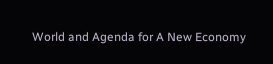World and Agenda for A New Economy